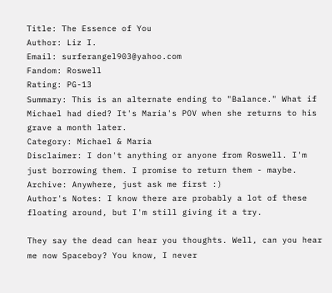Title: The Essence of You
Author: Liz I.
Email: surferangel903@yahoo.com
Fandom: Roswell
Rating: PG-13
Summary: This is an alternate ending to "Balance." What if Michael had died? It's Maria's POV when she returns to his grave a month later.
Category: Michael & Maria
Disclaimer: I don't anything or anyone from Roswell. I'm just borrowing them. I promise to return them - maybe.
Archive: Anywhere, just ask me first :)
Author's Notes: I know there are probably a lot of these floating around, but I'm still giving it a try.

They say the dead can hear you thoughts. Well, can you hear me now Spaceboy? You know, I never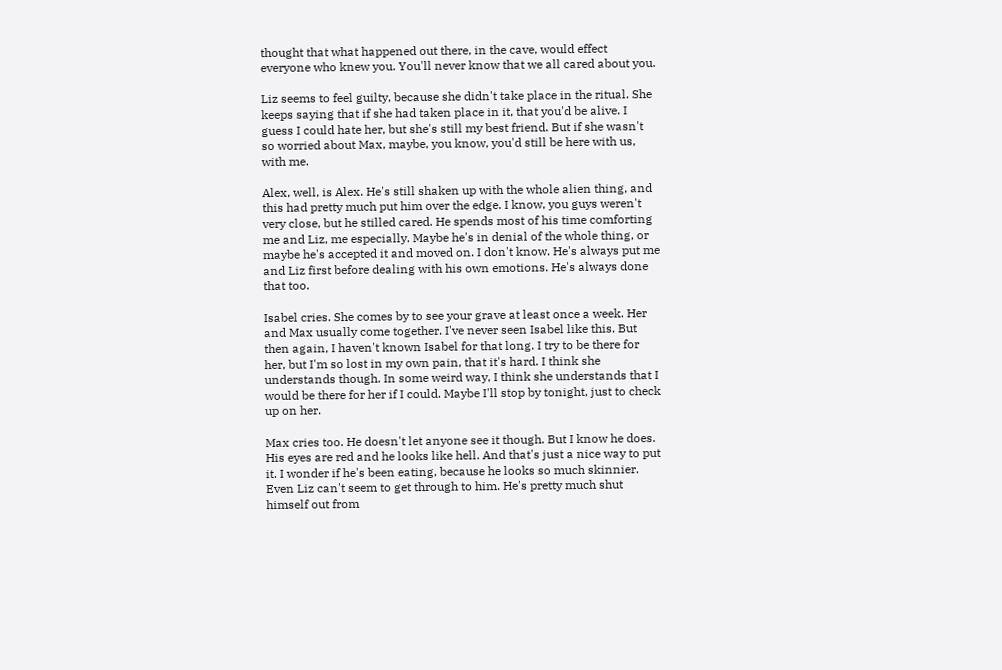thought that what happened out there, in the cave, would effect everyone who knew you. You'll never know that we all cared about you.

Liz seems to feel guilty, because she didn't take place in the ritual. She keeps saying that if she had taken place in it, that you'd be alive. I guess I could hate her, but she's still my best friend. But if she wasn't so worried about Max, maybe, you know, you'd still be here with us, with me.

Alex, well, is Alex. He's still shaken up with the whole alien thing, and this had pretty much put him over the edge. I know, you guys weren't very close, but he stilled cared. He spends most of his time comforting me and Liz, me especially. Maybe he's in denial of the whole thing, or maybe he's accepted it and moved on. I don't know. He's always put me and Liz first before dealing with his own emotions. He's always done that too.

Isabel cries. She comes by to see your grave at least once a week. Her and Max usually come together. I've never seen Isabel like this. But then again, I haven't known Isabel for that long. I try to be there for her, but I'm so lost in my own pain, that it's hard. I think she understands though. In some weird way, I think she understands that I would be there for her if I could. Maybe I'll stop by tonight, just to check up on her.

Max cries too. He doesn't let anyone see it though. But I know he does. His eyes are red and he looks like hell. And that's just a nice way to put it. I wonder if he's been eating, because he looks so much skinnier. Even Liz can't seem to get through to him. He's pretty much shut himself out from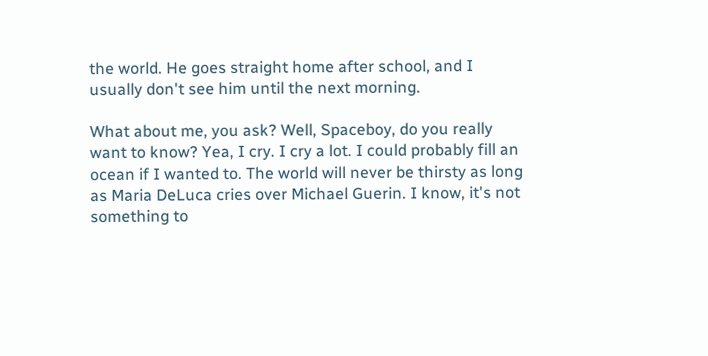the world. He goes straight home after school, and I usually don't see him until the next morning.

What about me, you ask? Well, Spaceboy, do you really want to know? Yea, I cry. I cry a lot. I could probably fill an ocean if I wanted to. The world will never be thirsty as long as Maria DeLuca cries over Michael Guerin. I know, it's not something to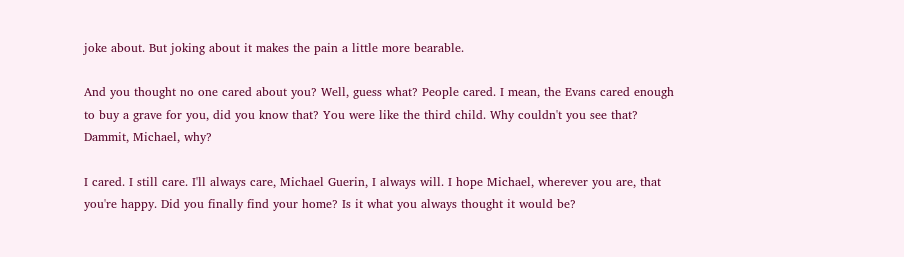joke about. But joking about it makes the pain a little more bearable.

And you thought no one cared about you? Well, guess what? People cared. I mean, the Evans cared enough to buy a grave for you, did you know that? You were like the third child. Why couldn't you see that? Dammit, Michael, why?

I cared. I still care. I'll always care, Michael Guerin, I always will. I hope Michael, wherever you are, that you're happy. Did you finally find your home? Is it what you always thought it would be?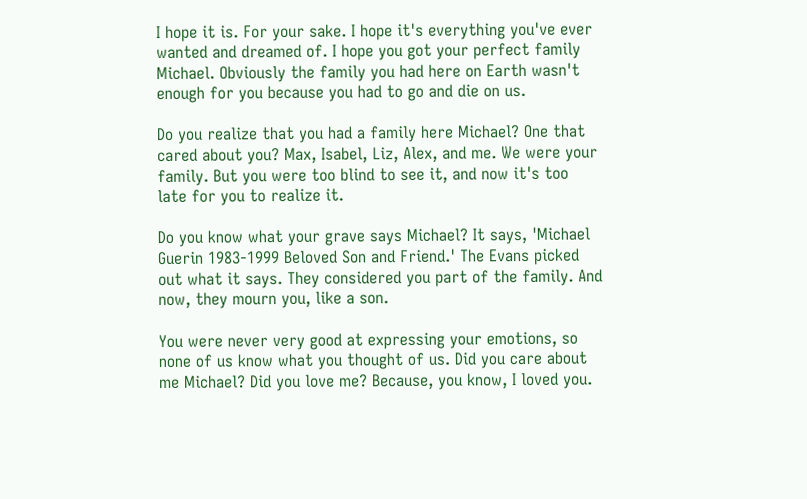I hope it is. For your sake. I hope it's everything you've ever wanted and dreamed of. I hope you got your perfect family Michael. Obviously the family you had here on Earth wasn't enough for you because you had to go and die on us.

Do you realize that you had a family here Michael? One that cared about you? Max, Isabel, Liz, Alex, and me. We were your family. But you were too blind to see it, and now it's too late for you to realize it.

Do you know what your grave says Michael? It says, 'Michael Guerin 1983-1999 Beloved Son and Friend.' The Evans picked out what it says. They considered you part of the family. And now, they mourn you, like a son.

You were never very good at expressing your emotions, so none of us know what you thought of us. Did you care about me Michael? Did you love me? Because, you know, I loved you.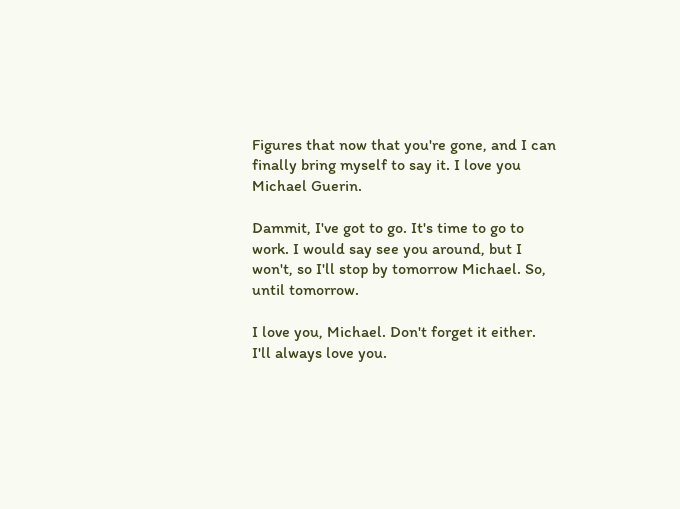Figures that now that you're gone, and I can finally bring myself to say it. I love you Michael Guerin.

Dammit, I've got to go. It's time to go to work. I would say see you around, but I won't, so I'll stop by tomorrow Michael. So, until tomorrow.

I love you, Michael. Don't forget it either. I'll always love you.